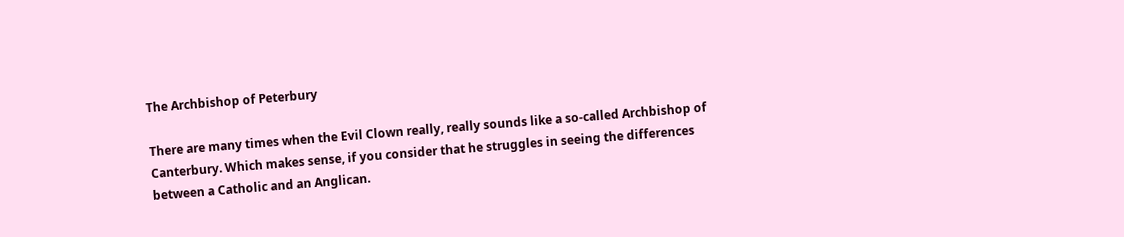The Archbishop of Peterbury

There are many times when the Evil Clown really, really sounds like a so-called Archbishop of Canterbury. Which makes sense, if you consider that he struggles in seeing the differences between a Catholic and an Anglican.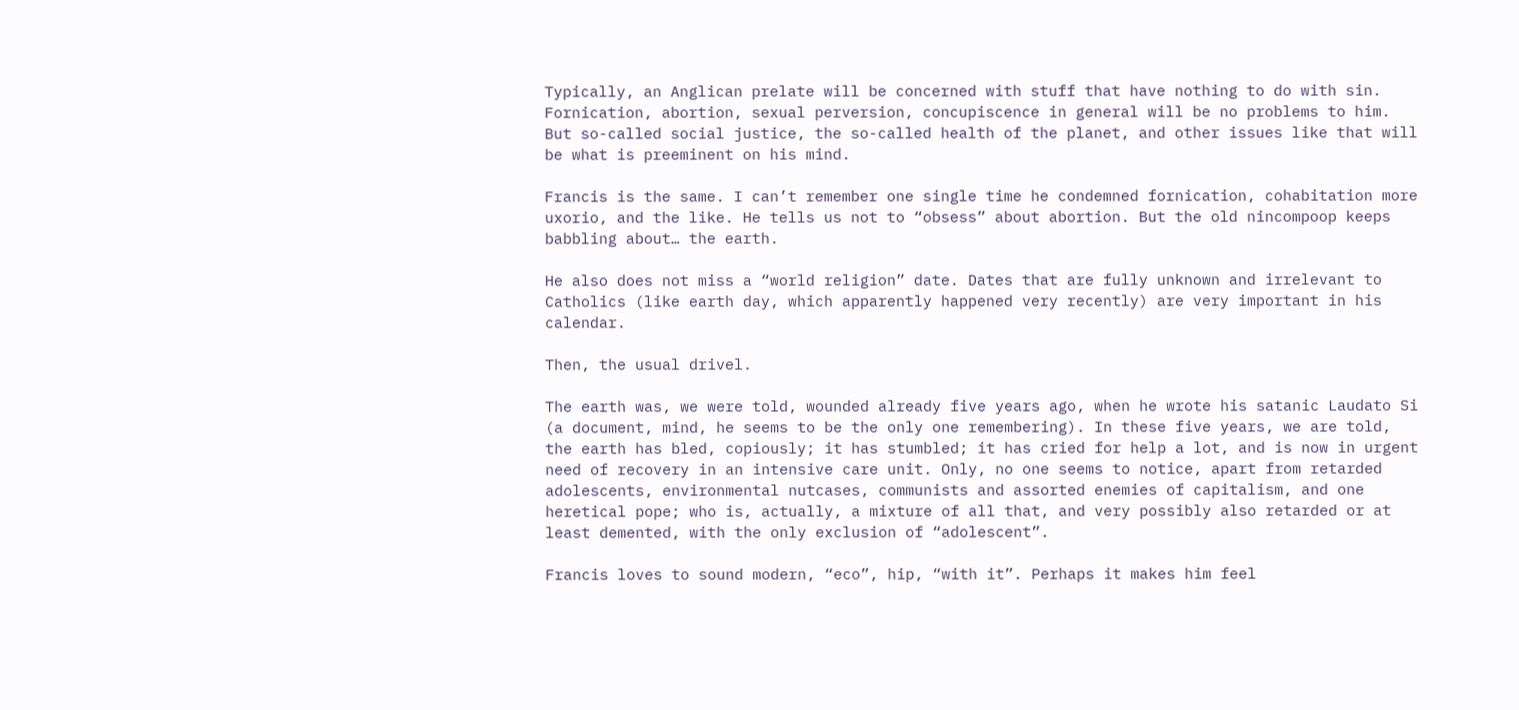Typically, an Anglican prelate will be concerned with stuff that have nothing to do with sin. Fornication, abortion, sexual perversion, concupiscence in general will be no problems to him. But so-called social justice, the so-called health of the planet, and other issues like that will be what is preeminent on his mind.

Francis is the same. I can’t remember one single time he condemned fornication, cohabitation more uxorio, and the like. He tells us not to “obsess” about abortion. But the old nincompoop keeps babbling about… the earth.

He also does not miss a “world religion” date. Dates that are fully unknown and irrelevant to Catholics (like earth day, which apparently happened very recently) are very important in his calendar.

Then, the usual drivel.

The earth was, we were told, wounded already five years ago, when he wrote his satanic Laudato Si (a document, mind, he seems to be the only one remembering). In these five years, we are told, the earth has bled, copiously; it has stumbled; it has cried for help a lot, and is now in urgent need of recovery in an intensive care unit. Only, no one seems to notice, apart from retarded adolescents, environmental nutcases, communists and assorted enemies of capitalism, and one heretical pope; who is, actually, a mixture of all that, and very possibly also retarded or at least demented, with the only exclusion of “adolescent”.

Francis loves to sound modern, “eco”, hip, “with it”. Perhaps it makes him feel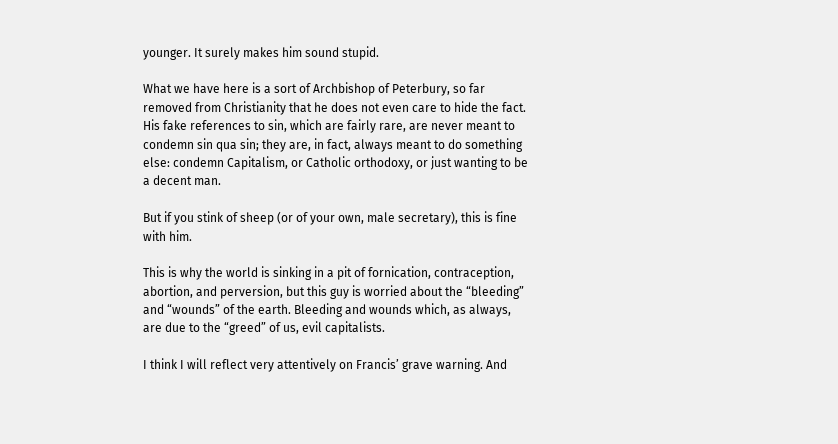younger. It surely makes him sound stupid.

What we have here is a sort of Archbishop of Peterbury, so far removed from Christianity that he does not even care to hide the fact. His fake references to sin, which are fairly rare, are never meant to condemn sin qua sin; they are, in fact, always meant to do something else: condemn Capitalism, or Catholic orthodoxy, or just wanting to be a decent man.

But if you stink of sheep (or of your own, male secretary), this is fine with him.

This is why the world is sinking in a pit of fornication, contraception, abortion, and perversion, but this guy is worried about the “bleeding” and “wounds” of the earth. Bleeding and wounds which, as always, are due to the “greed” of us, evil capitalists.

I think I will reflect very attentively on Francis’ grave warning. And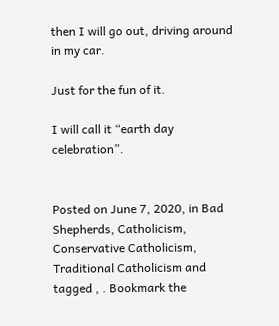then I will go out, driving around in my car.

Just for the fun of it.

I will call it “earth day celebration”.


Posted on June 7, 2020, in Bad Shepherds, Catholicism, Conservative Catholicism, Traditional Catholicism and tagged , . Bookmark the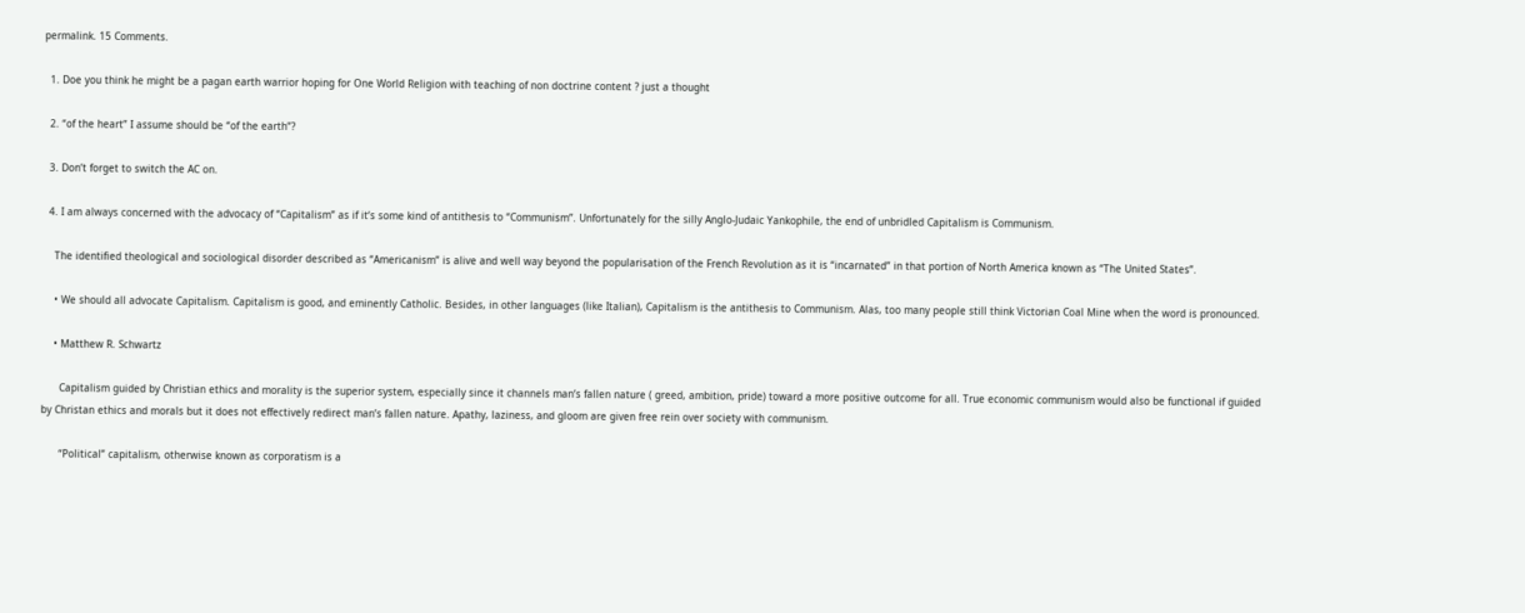permalink. 15 Comments.

  1. Doe you think he might be a pagan earth warrior hoping for One World Religion with teaching of non doctrine content ? just a thought

  2. “of the heart” I assume should be “of the earth”?

  3. Don’t forget to switch the AC on.

  4. I am always concerned with the advocacy of “Capitalism” as if it’s some kind of antithesis to “Communism”. Unfortunately for the silly Anglo-Judaic Yankophile, the end of unbridled Capitalism is Communism.

    The identified theological and sociological disorder described as “Americanism” is alive and well way beyond the popularisation of the French Revolution as it is “incarnated” in that portion of North America known as “The United States”.

    • We should all advocate Capitalism. Capitalism is good, and eminently Catholic. Besides, in other languages (like Italian), Capitalism is the antithesis to Communism. Alas, too many people still think Victorian Coal Mine when the word is pronounced.

    • Matthew R. Schwartz

      Capitalism guided by Christian ethics and morality is the superior system, especially since it channels man’s fallen nature ( greed, ambition, pride) toward a more positive outcome for all. True economic communism would also be functional if guided by Christan ethics and morals but it does not effectively redirect man’s fallen nature. Apathy, laziness, and gloom are given free rein over society with communism.

      “Political” capitalism, otherwise known as corporatism is a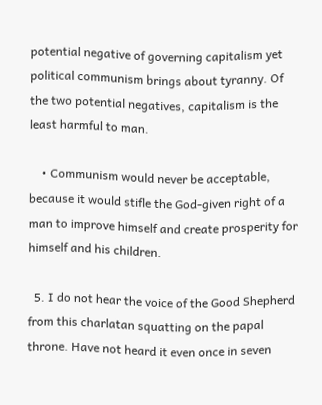potential negative of governing capitalism yet political communism brings about tyranny. Of the two potential negatives, capitalism is the least harmful to man.

    • Communism would never be acceptable, because it would stifle the God-given right of a man to improve himself and create prosperity for himself and his children.

  5. I do not hear the voice of the Good Shepherd from this charlatan squatting on the papal throne. Have not heard it even once in seven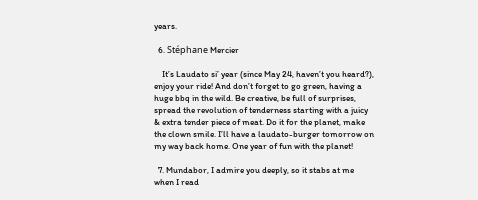years.

  6. Stéphane Mercier

    It’s Laudato si’ year (since May 24, haven’t you heard?), enjoy your ride! And don’t forget to go green, having a huge bbq in the wild. Be creative, be full of surprises, spread the revolution of tenderness starting with a juicy & extra tender piece of meat. Do it for the planet, make the clown smile. I’ll have a laudato-burger tomorrow on my way back home. One year of fun with the planet!

  7. Mundabor, I admire you deeply, so it stabs at me when I read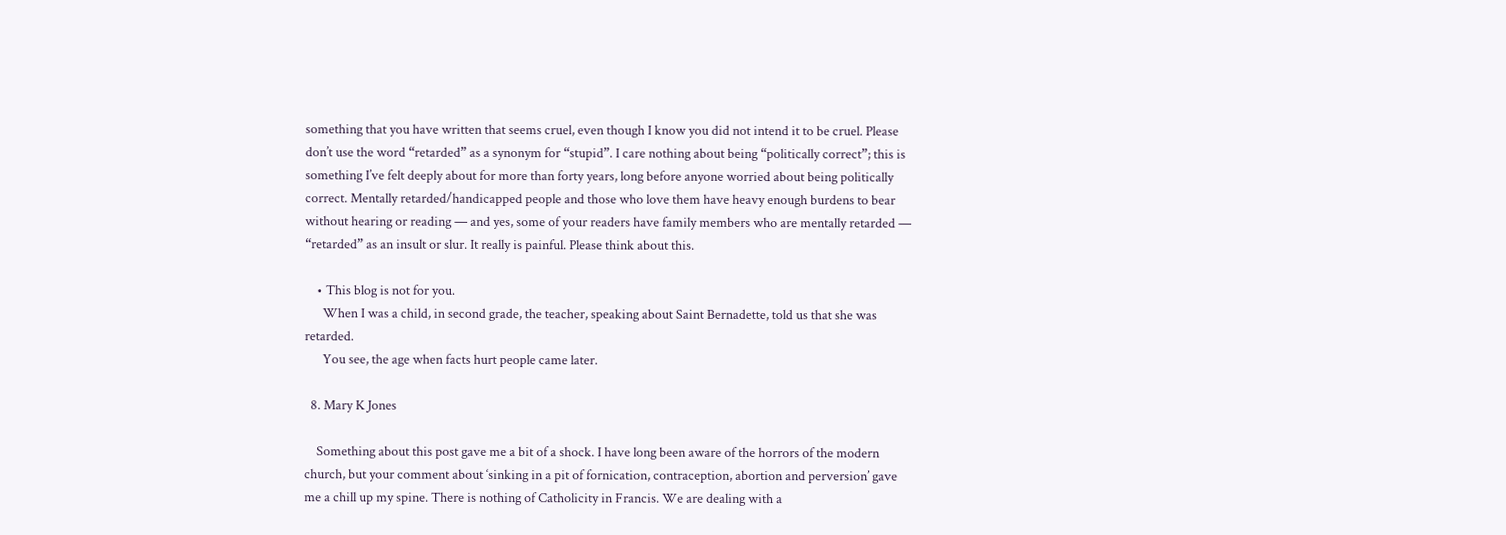something that you have written that seems cruel, even though I know you did not intend it to be cruel. Please don’t use the word “retarded” as a synonym for “stupid”. I care nothing about being “politically correct”; this is something I’ve felt deeply about for more than forty years, long before anyone worried about being politically correct. Mentally retarded/handicapped people and those who love them have heavy enough burdens to bear without hearing or reading — and yes, some of your readers have family members who are mentally retarded — “retarded” as an insult or slur. It really is painful. Please think about this.

    • This blog is not for you.
      When I was a child, in second grade, the teacher, speaking about Saint Bernadette, told us that she was retarded.
      You see, the age when facts hurt people came later.

  8. Mary K Jones

    Something about this post gave me a bit of a shock. I have long been aware of the horrors of the modern church, but your comment about ‘sinking in a pit of fornication, contraception, abortion and perversion’ gave me a chill up my spine. There is nothing of Catholicity in Francis. We are dealing with a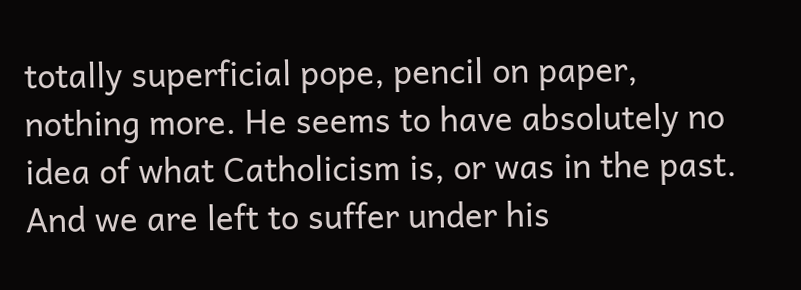totally superficial pope, pencil on paper, nothing more. He seems to have absolutely no idea of what Catholicism is, or was in the past. And we are left to suffer under his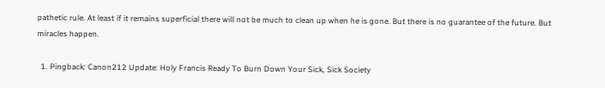pathetic rule. At least if it remains superficial there will not be much to clean up when he is gone. But there is no guarantee of the future. But miracles happen.

  1. Pingback: Canon212 Update: Holy Francis Ready To Burn Down Your Sick, Sick Society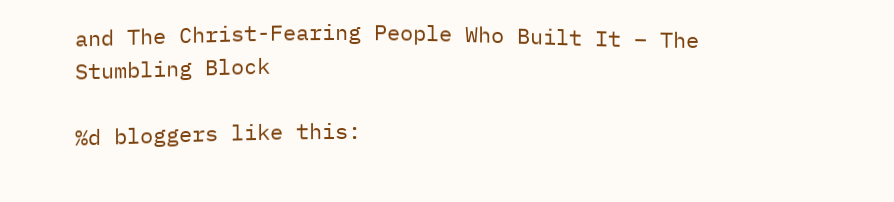and The Christ-Fearing People Who Built It – The Stumbling Block

%d bloggers like this: